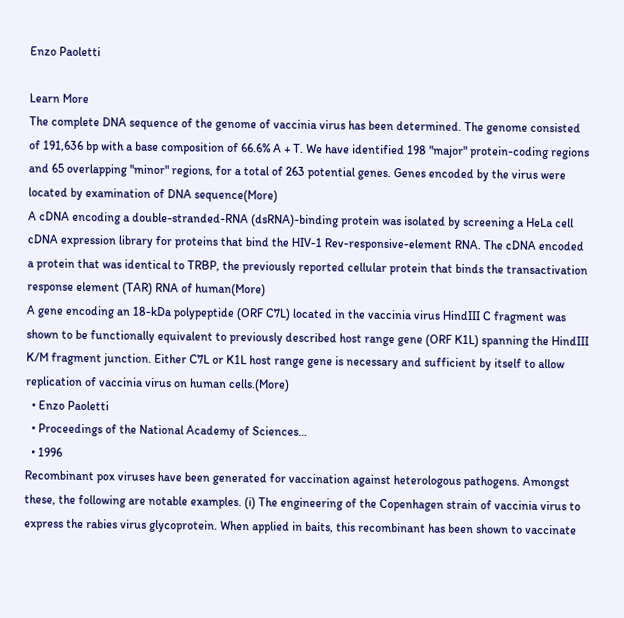Enzo Paoletti

Learn More
The complete DNA sequence of the genome of vaccinia virus has been determined. The genome consisted of 191,636 bp with a base composition of 66.6% A + T. We have identified 198 "major" protein-coding regions and 65 overlapping "minor" regions, for a total of 263 potential genes. Genes encoded by the virus were located by examination of DNA sequence(More)
A cDNA encoding a double-stranded-RNA (dsRNA)-binding protein was isolated by screening a HeLa cell cDNA expression library for proteins that bind the HIV-1 Rev-responsive-element RNA. The cDNA encoded a protein that was identical to TRBP, the previously reported cellular protein that binds the transactivation response element (TAR) RNA of human(More)
A gene encoding an 18-kDa polypeptide (ORF C7L) located in the vaccinia virus HindIII C fragment was shown to be functionally equivalent to previously described host range gene (ORF K1L) spanning the HindIII K/M fragment junction. Either C7L or K1L host range gene is necessary and sufficient by itself to allow replication of vaccinia virus on human cells.(More)
  • Enzo Paoletti
  • Proceedings of the National Academy of Sciences…
  • 1996
Recombinant pox viruses have been generated for vaccination against heterologous pathogens. Amongst these, the following are notable examples. (i) The engineering of the Copenhagen strain of vaccinia virus to express the rabies virus glycoprotein. When applied in baits, this recombinant has been shown to vaccinate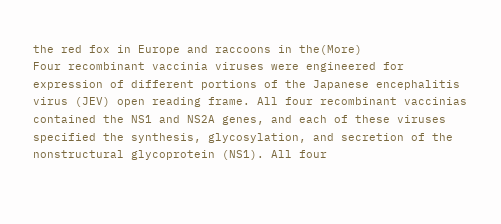the red fox in Europe and raccoons in the(More)
Four recombinant vaccinia viruses were engineered for expression of different portions of the Japanese encephalitis virus (JEV) open reading frame. All four recombinant vaccinias contained the NS1 and NS2A genes, and each of these viruses specified the synthesis, glycosylation, and secretion of the nonstructural glycoprotein (NS1). All four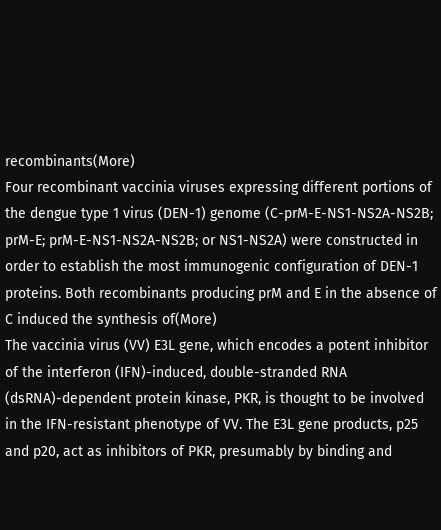recombinants(More)
Four recombinant vaccinia viruses expressing different portions of the dengue type 1 virus (DEN-1) genome (C-prM-E-NS1-NS2A-NS2B; prM-E; prM-E-NS1-NS2A-NS2B; or NS1-NS2A) were constructed in order to establish the most immunogenic configuration of DEN-1 proteins. Both recombinants producing prM and E in the absence of C induced the synthesis of(More)
The vaccinia virus (VV) E3L gene, which encodes a potent inhibitor of the interferon (IFN)-induced, double-stranded RNA (dsRNA)-dependent protein kinase, PKR, is thought to be involved in the IFN-resistant phenotype of VV. The E3L gene products, p25 and p20, act as inhibitors of PKR, presumably by binding and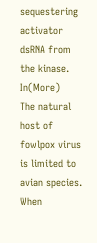sequestering activator dsRNA from the kinase. In(More)
The natural host of fowlpox virus is limited to avian species. When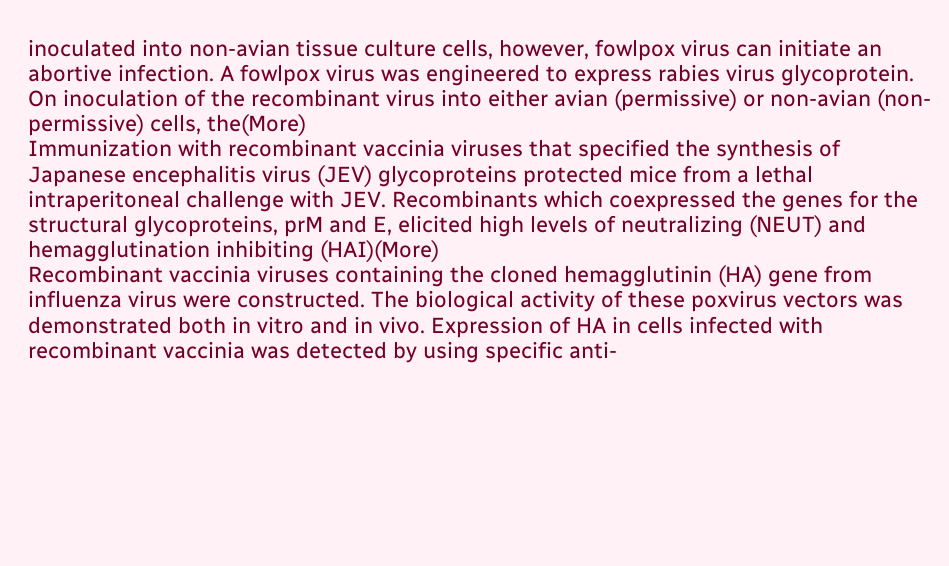inoculated into non-avian tissue culture cells, however, fowlpox virus can initiate an abortive infection. A fowlpox virus was engineered to express rabies virus glycoprotein. On inoculation of the recombinant virus into either avian (permissive) or non-avian (non-permissive) cells, the(More)
Immunization with recombinant vaccinia viruses that specified the synthesis of Japanese encephalitis virus (JEV) glycoproteins protected mice from a lethal intraperitoneal challenge with JEV. Recombinants which coexpressed the genes for the structural glycoproteins, prM and E, elicited high levels of neutralizing (NEUT) and hemagglutination inhibiting (HAI)(More)
Recombinant vaccinia viruses containing the cloned hemagglutinin (HA) gene from influenza virus were constructed. The biological activity of these poxvirus vectors was demonstrated both in vitro and in vivo. Expression of HA in cells infected with recombinant vaccinia was detected by using specific anti-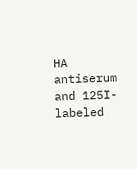HA antiserum and 125I-labeled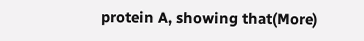protein A, showing that(More)